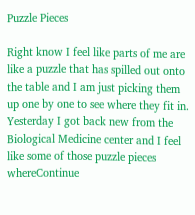Puzzle Pieces

Right know I feel like parts of me are like a puzzle that has spilled out onto the table and I am just picking them up one by one to see where they fit in. Yesterday I got back new from the Biological Medicine center and I feel like some of those puzzle pieces whereContinue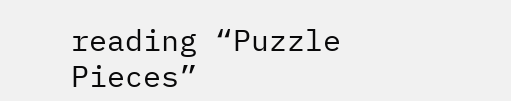reading “Puzzle Pieces”